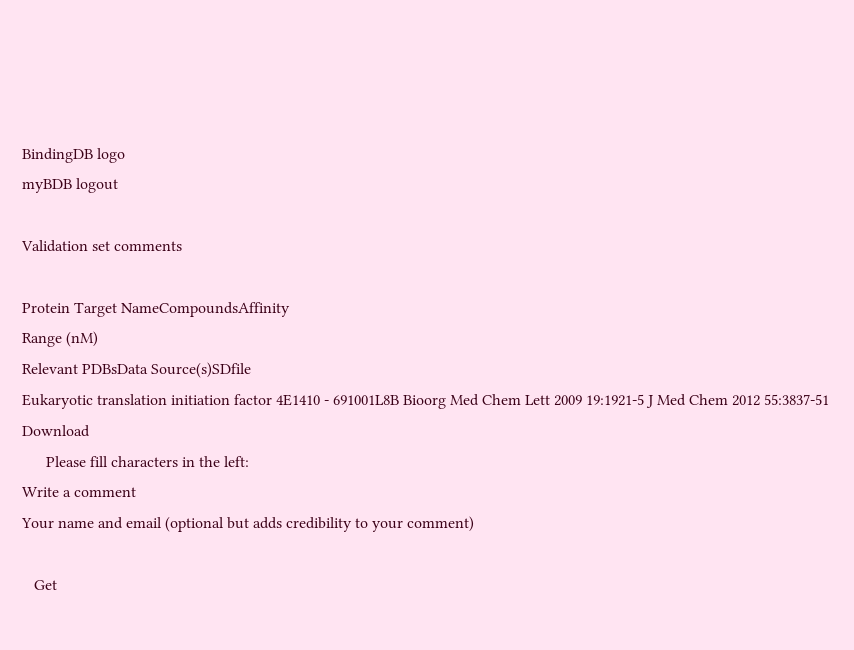BindingDB logo
myBDB logout

Validation set comments

Protein Target NameCompoundsAffinity
Range (nM)
Relevant PDBsData Source(s)SDfile
Eukaryotic translation initiation factor 4E1410 - 691001L8B Bioorg Med Chem Lett 2009 19:1921-5 J Med Chem 2012 55:3837-51 Download
      Please fill characters in the left:
Write a comment
Your name and email (optional but adds credibility to your comment)

   Get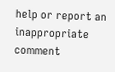help or report an inappropriate comment